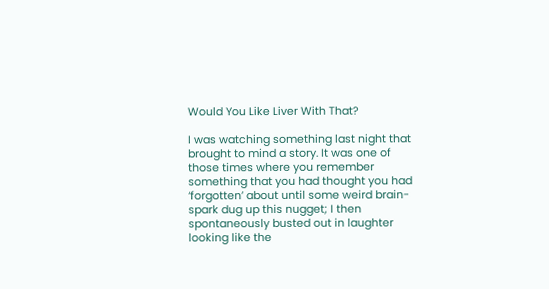Would You Like Liver With That?

I was watching something last night that brought to mind a story. It was one of those times where you remember something that you had thought you had ‘forgotten’ about until some weird brain-spark dug up this nugget; I then spontaneously busted out in laughter looking like the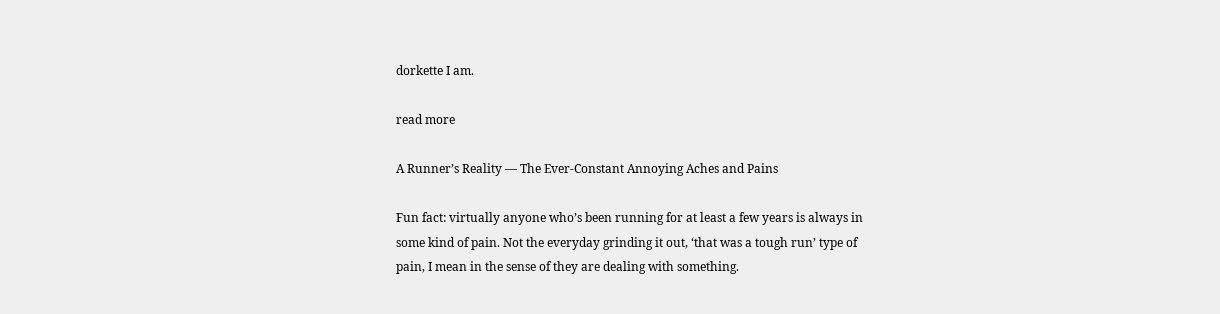dorkette I am.

read more

A Runner’s Reality — The Ever-Constant Annoying Aches and Pains

Fun fact: virtually anyone who’s been running for at least a few years is always in some kind of pain. Not the everyday grinding it out, ‘that was a tough run’ type of pain, I mean in the sense of they are dealing with something.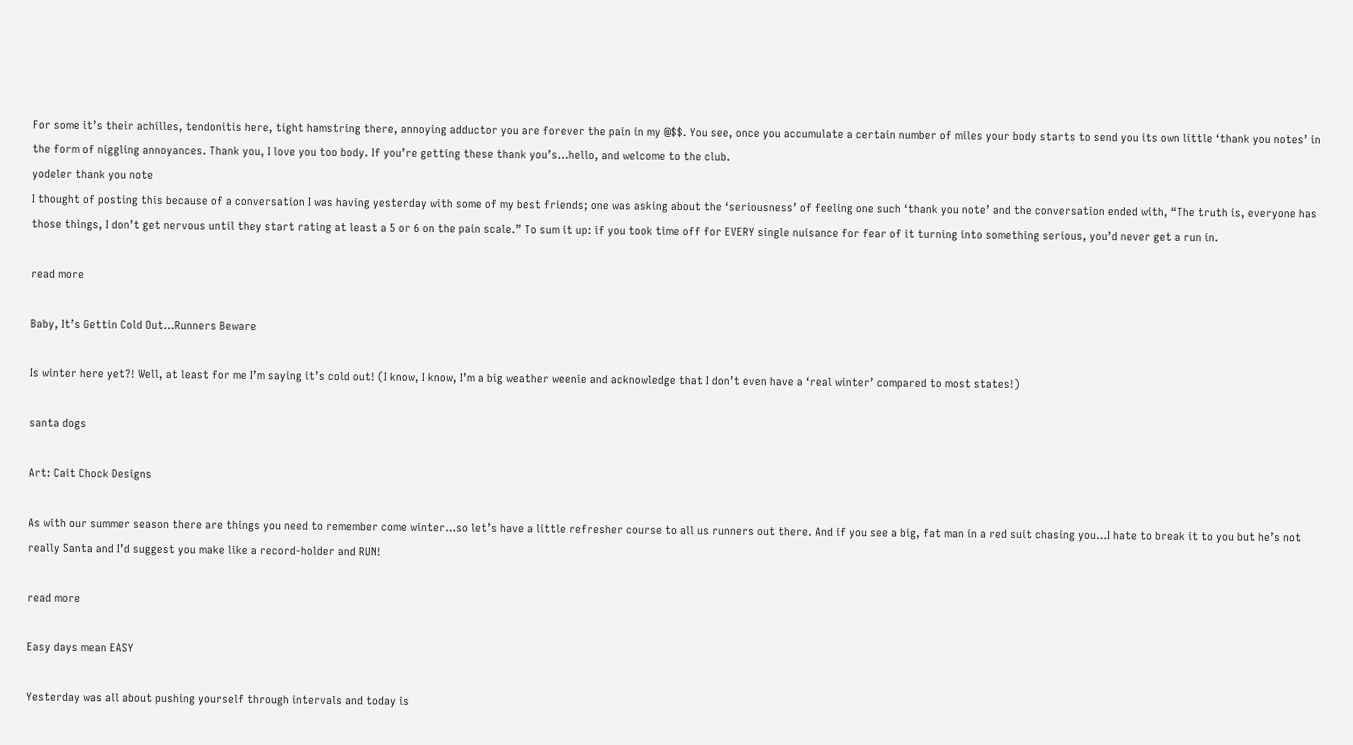For some it’s their achilles, tendonitis here, tight hamstring there, annoying adductor you are forever the pain in my @$$. You see, once you accumulate a certain number of miles your body starts to send you its own little ‘thank you notes’ in the form of niggling annoyances. Thank you, I love you too body. If you’re getting these thank you’s…hello, and welcome to the club.
yodeler thank you note
I thought of posting this because of a conversation I was having yesterday with some of my best friends; one was asking about the ‘seriousness’ of feeling one such ‘thank you note’ and the conversation ended with, “The truth is, everyone has those things, I don’t get nervous until they start rating at least a 5 or 6 on the pain scale.” To sum it up: if you took time off for EVERY single nuisance for fear of it turning into something serious, you’d never get a run in.

read more

Baby, It’s Gettin Cold Out…Runners Beware

Is winter here yet?! Well, at least for me I’m saying it’s cold out! (I know, I know, I’m a big weather weenie and acknowledge that I don’t even have a ‘real winter’ compared to most states!)

santa dogs

Art: Cait Chock Designs

As with our summer season there are things you need to remember come winter…so let’s have a little refresher course to all us runners out there. And if you see a big, fat man in a red suit chasing you…I hate to break it to you but he’s not really Santa and I’d suggest you make like a record-holder and RUN!

read more

Easy days mean EASY

Yesterday was all about pushing yourself through intervals and today is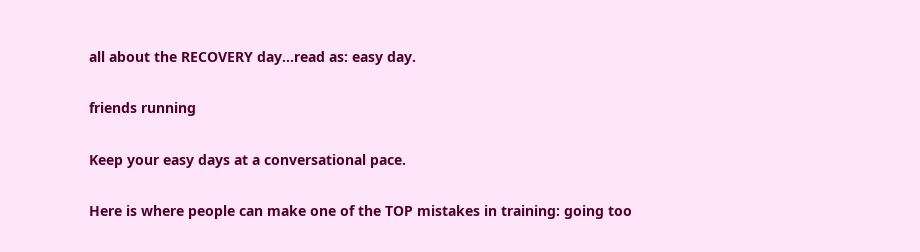all about the RECOVERY day…read as: easy day.

friends running

Keep your easy days at a conversational pace.

Here is where people can make one of the TOP mistakes in training: going too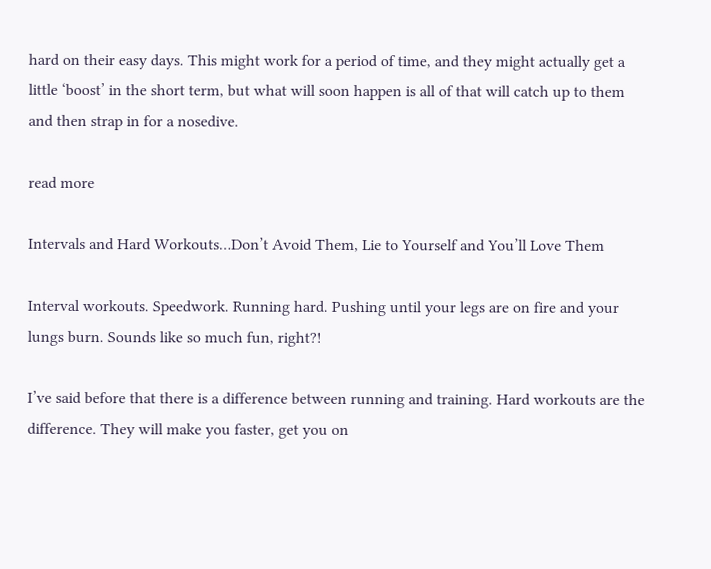hard on their easy days. This might work for a period of time, and they might actually get a little ‘boost’ in the short term, but what will soon happen is all of that will catch up to them and then strap in for a nosedive.

read more

Intervals and Hard Workouts…Don’t Avoid Them, Lie to Yourself and You’ll Love Them

Interval workouts. Speedwork. Running hard. Pushing until your legs are on fire and your lungs burn. Sounds like so much fun, right?!

I’ve said before that there is a difference between running and training. Hard workouts are the difference. They will make you faster, get you on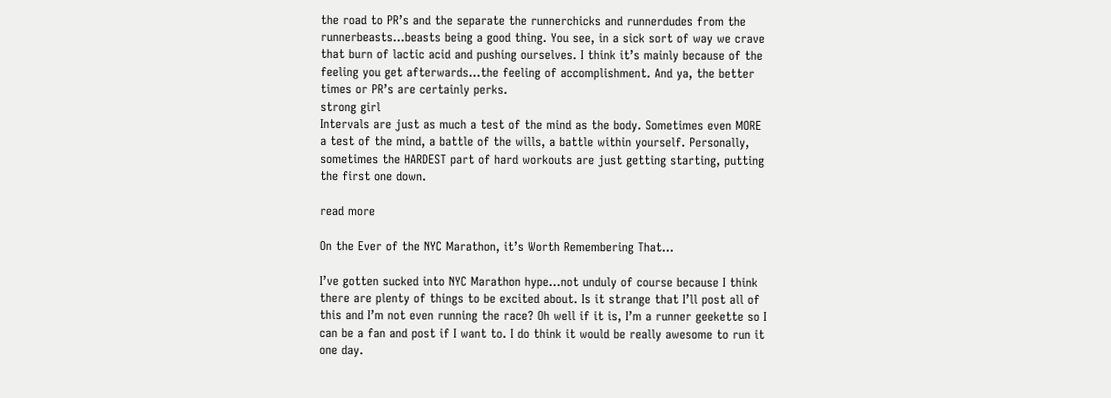the road to PR’s and the separate the runnerchicks and runnerdudes from the runnerbeasts…beasts being a good thing. You see, in a sick sort of way we crave that burn of lactic acid and pushing ourselves. I think it’s mainly because of the feeling you get afterwards…the feeling of accomplishment. And ya, the better times or PR’s are certainly perks.
strong girl
Intervals are just as much a test of the mind as the body. Sometimes even MORE a test of the mind, a battle of the wills, a battle within yourself. Personally, sometimes the HARDEST part of hard workouts are just getting starting, putting the first one down.

read more

On the Ever of the NYC Marathon, it’s Worth Remembering That…

I’ve gotten sucked into NYC Marathon hype…not unduly of course because I think there are plenty of things to be excited about. Is it strange that I’ll post all of this and I’m not even running the race? Oh well if it is, I’m a runner geekette so I can be a fan and post if I want to. I do think it would be really awesome to run it one day.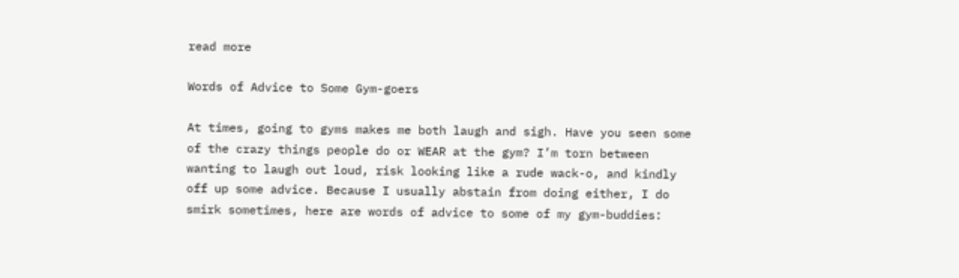read more

Words of Advice to Some Gym-goers

At times, going to gyms makes me both laugh and sigh. Have you seen some of the crazy things people do or WEAR at the gym? I’m torn between wanting to laugh out loud, risk looking like a rude wack-o, and kindly off up some advice. Because I usually abstain from doing either, I do smirk sometimes, here are words of advice to some of my gym-buddies: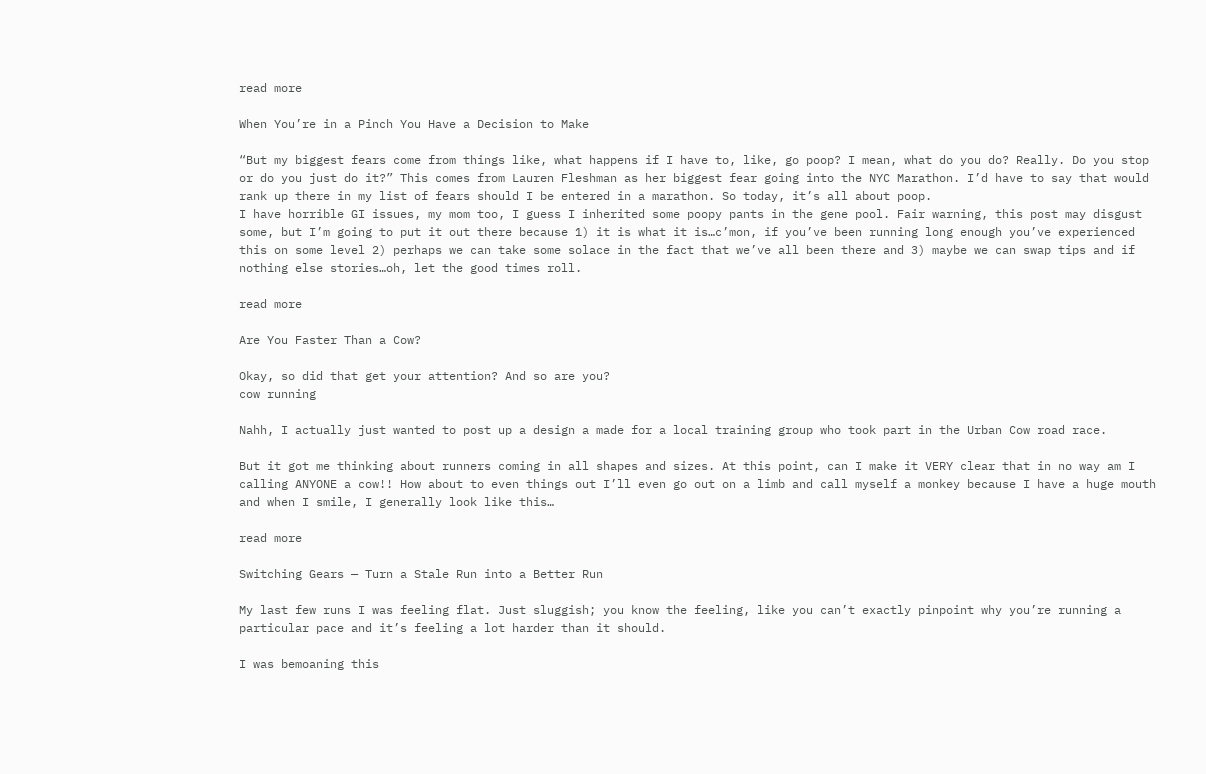read more

When You’re in a Pinch You Have a Decision to Make

“But my biggest fears come from things like, what happens if I have to, like, go poop? I mean, what do you do? Really. Do you stop or do you just do it?” This comes from Lauren Fleshman as her biggest fear going into the NYC Marathon. I’d have to say that would rank up there in my list of fears should I be entered in a marathon. So today, it’s all about poop.
I have horrible GI issues, my mom too, I guess I inherited some poopy pants in the gene pool. Fair warning, this post may disgust some, but I’m going to put it out there because 1) it is what it is…c’mon, if you’ve been running long enough you’ve experienced this on some level 2) perhaps we can take some solace in the fact that we’ve all been there and 3) maybe we can swap tips and if nothing else stories…oh, let the good times roll.

read more

Are You Faster Than a Cow?

Okay, so did that get your attention? And so are you?
cow running

Nahh, I actually just wanted to post up a design a made for a local training group who took part in the Urban Cow road race.

But it got me thinking about runners coming in all shapes and sizes. At this point, can I make it VERY clear that in no way am I calling ANYONE a cow!! How about to even things out I’ll even go out on a limb and call myself a monkey because I have a huge mouth and when I smile, I generally look like this…

read more

Switching Gears — Turn a Stale Run into a Better Run

My last few runs I was feeling flat. Just sluggish; you know the feeling, like you can’t exactly pinpoint why you’re running a particular pace and it’s feeling a lot harder than it should.

I was bemoaning this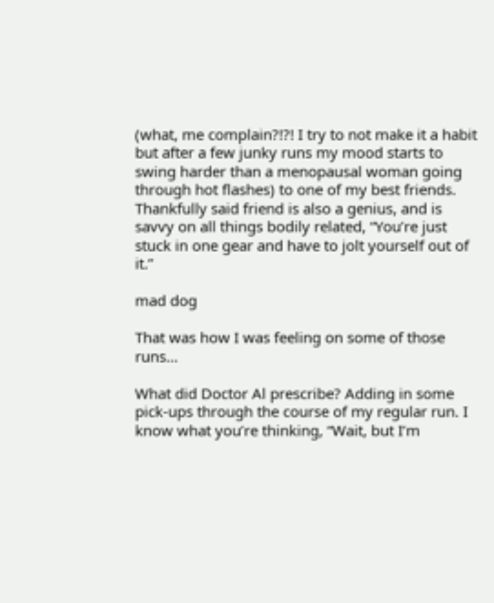(what, me complain?!?! I try to not make it a habit but after a few junky runs my mood starts to swing harder than a menopausal woman going through hot flashes) to one of my best friends. Thankfully said friend is also a genius, and is savvy on all things bodily related, “You’re just stuck in one gear and have to jolt yourself out of it.”

mad dog

That was how I was feeling on some of those runs...

What did Doctor Al prescribe? Adding in some pick-ups through the course of my regular run. I know what you’re thinking, “Wait, but I’m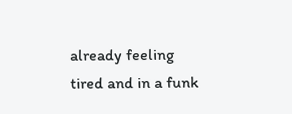already feeling tired and in a funk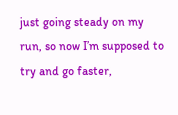just going steady on my run, so now I’m supposed to try and go faster,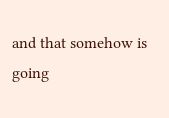and that somehow is going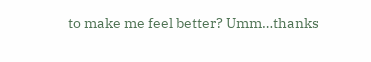to make me feel better? Umm…thanks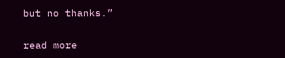but no thanks.”

read more